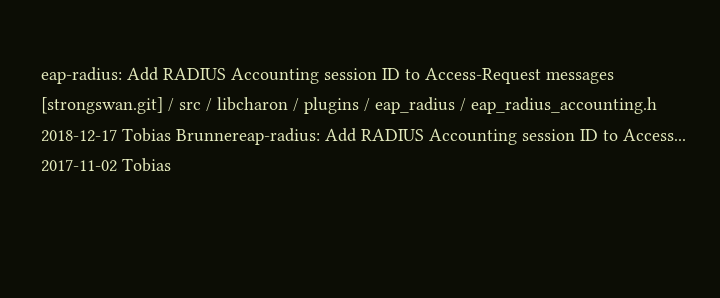eap-radius: Add RADIUS Accounting session ID to Access-Request messages
[strongswan.git] / src / libcharon / plugins / eap_radius / eap_radius_accounting.h
2018-12-17 Tobias Brunnereap-radius: Add RADIUS Accounting session ID to Access...
2017-11-02 Tobias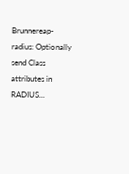Brunnereap-radius: Optionally send Class attributes in RADIUS...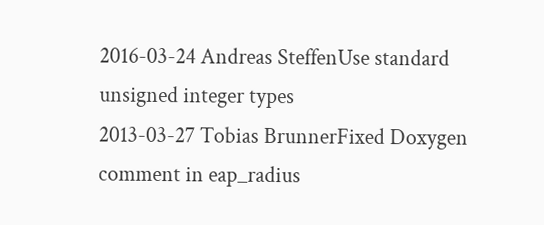2016-03-24 Andreas SteffenUse standard unsigned integer types
2013-03-27 Tobias BrunnerFixed Doxygen comment in eap_radius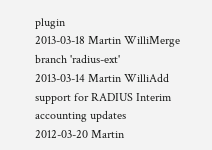plugin
2013-03-18 Martin WilliMerge branch 'radius-ext'
2013-03-14 Martin WilliAdd support for RADIUS Interim accounting updates
2012-03-20 Martin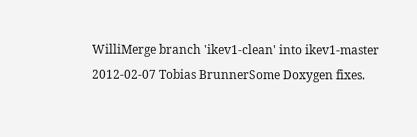WilliMerge branch 'ikev1-clean' into ikev1-master
2012-02-07 Tobias BrunnerSome Doxygen fixes.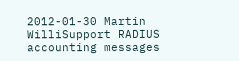2012-01-30 Martin WilliSupport RADIUS accounting messages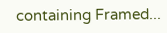containing Framed...